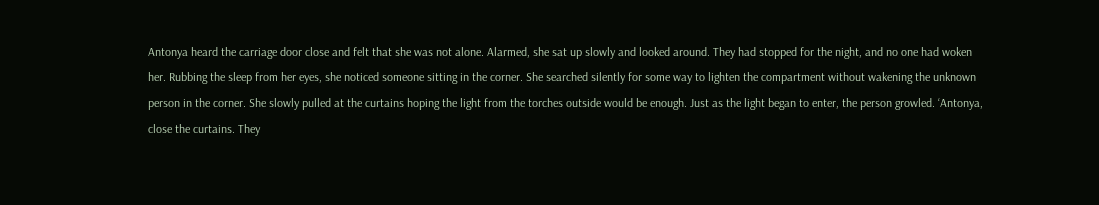Antonya heard the carriage door close and felt that she was not alone. Alarmed, she sat up slowly and looked around. They had stopped for the night, and no one had woken her. Rubbing the sleep from her eyes, she noticed someone sitting in the corner. She searched silently for some way to lighten the compartment without wakening the unknown person in the corner. She slowly pulled at the curtains hoping the light from the torches outside would be enough. Just as the light began to enter, the person growled. ‘Antonya, close the curtains. They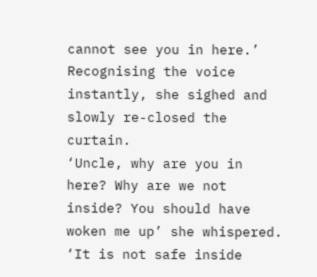cannot see you in here.’ Recognising the voice instantly, she sighed and slowly re-closed the curtain.
‘Uncle, why are you in here? Why are we not inside? You should have woken me up’ she whispered. ‘It is not safe inside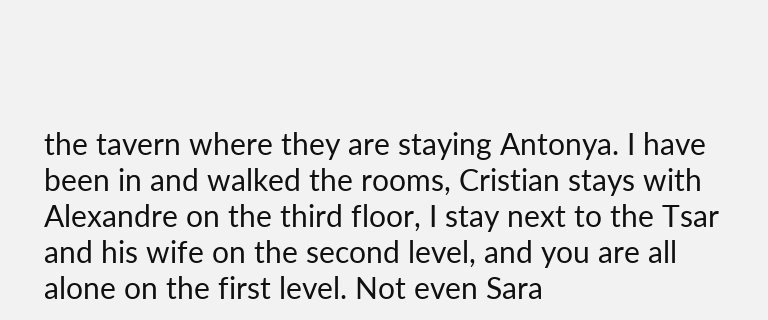the tavern where they are staying Antonya. I have been in and walked the rooms, Cristian stays with Alexandre on the third floor, I stay next to the Tsar and his wife on the second level, and you are all alone on the first level. Not even Sara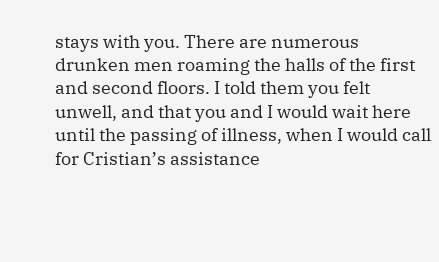stays with you. There are numerous drunken men roaming the halls of the first and second floors. I told them you felt unwell, and that you and I would wait here until the passing of illness, when I would call for Cristian’s assistance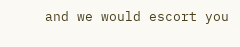and we would escort you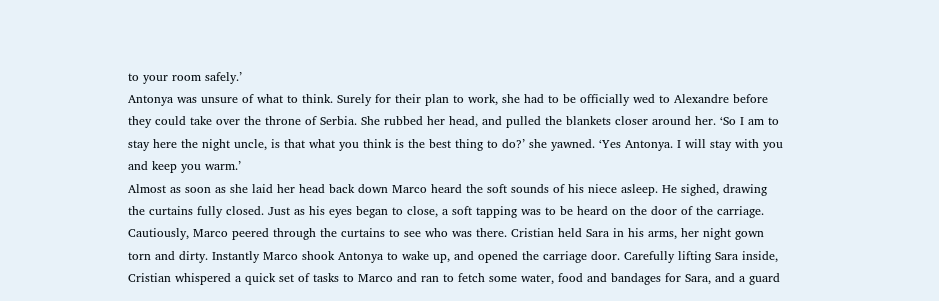to your room safely.’
Antonya was unsure of what to think. Surely for their plan to work, she had to be officially wed to Alexandre before they could take over the throne of Serbia. She rubbed her head, and pulled the blankets closer around her. ‘So I am to stay here the night uncle, is that what you think is the best thing to do?’ she yawned. ‘Yes Antonya. I will stay with you and keep you warm.’
Almost as soon as she laid her head back down Marco heard the soft sounds of his niece asleep. He sighed, drawing the curtains fully closed. Just as his eyes began to close, a soft tapping was to be heard on the door of the carriage. Cautiously, Marco peered through the curtains to see who was there. Cristian held Sara in his arms, her night gown torn and dirty. Instantly Marco shook Antonya to wake up, and opened the carriage door. Carefully lifting Sara inside, Cristian whispered a quick set of tasks to Marco and ran to fetch some water, food and bandages for Sara, and a guard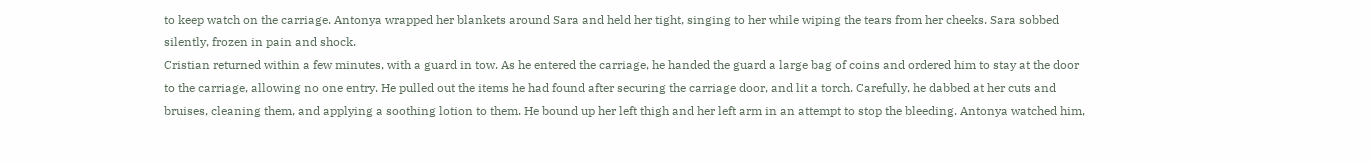to keep watch on the carriage. Antonya wrapped her blankets around Sara and held her tight, singing to her while wiping the tears from her cheeks. Sara sobbed silently, frozen in pain and shock.
Cristian returned within a few minutes, with a guard in tow. As he entered the carriage, he handed the guard a large bag of coins and ordered him to stay at the door to the carriage, allowing no one entry. He pulled out the items he had found after securing the carriage door, and lit a torch. Carefully, he dabbed at her cuts and bruises, cleaning them, and applying a soothing lotion to them. He bound up her left thigh and her left arm in an attempt to stop the bleeding. Antonya watched him,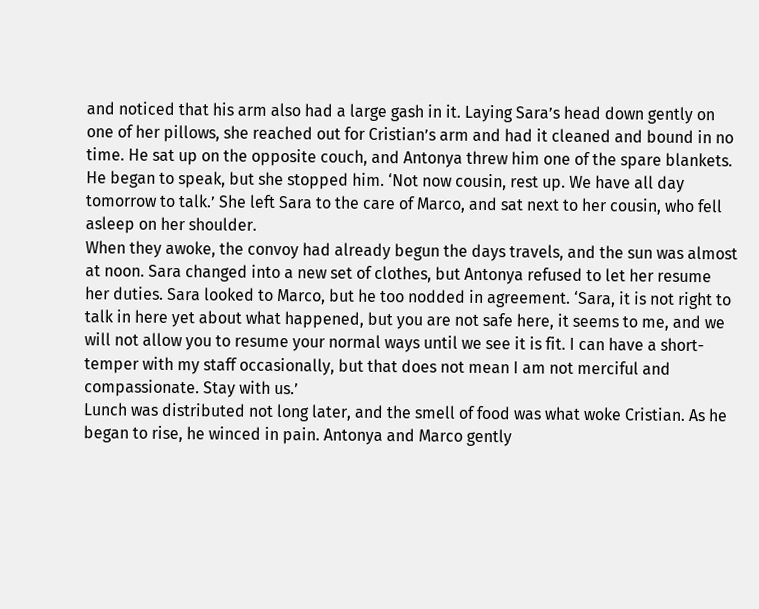and noticed that his arm also had a large gash in it. Laying Sara’s head down gently on one of her pillows, she reached out for Cristian’s arm and had it cleaned and bound in no time. He sat up on the opposite couch, and Antonya threw him one of the spare blankets. He began to speak, but she stopped him. ‘Not now cousin, rest up. We have all day tomorrow to talk.’ She left Sara to the care of Marco, and sat next to her cousin, who fell asleep on her shoulder.
When they awoke, the convoy had already begun the days travels, and the sun was almost at noon. Sara changed into a new set of clothes, but Antonya refused to let her resume her duties. Sara looked to Marco, but he too nodded in agreement. ‘Sara, it is not right to talk in here yet about what happened, but you are not safe here, it seems to me, and we will not allow you to resume your normal ways until we see it is fit. I can have a short-temper with my staff occasionally, but that does not mean I am not merciful and compassionate. Stay with us.’
Lunch was distributed not long later, and the smell of food was what woke Cristian. As he began to rise, he winced in pain. Antonya and Marco gently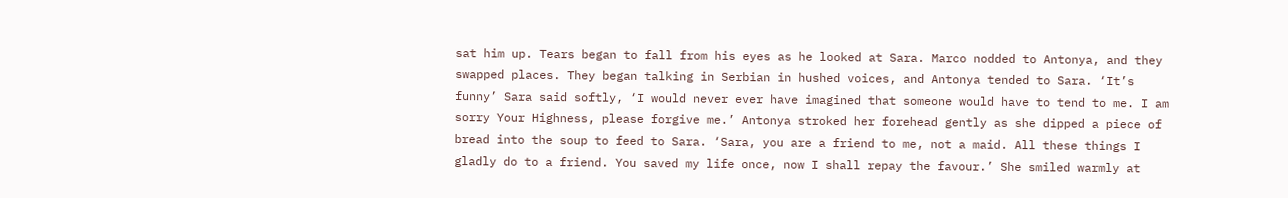sat him up. Tears began to fall from his eyes as he looked at Sara. Marco nodded to Antonya, and they swapped places. They began talking in Serbian in hushed voices, and Antonya tended to Sara. ‘It’s funny’ Sara said softly, ‘I would never ever have imagined that someone would have to tend to me. I am sorry Your Highness, please forgive me.’ Antonya stroked her forehead gently as she dipped a piece of bread into the soup to feed to Sara. ‘Sara, you are a friend to me, not a maid. All these things I gladly do to a friend. You saved my life once, now I shall repay the favour.’ She smiled warmly at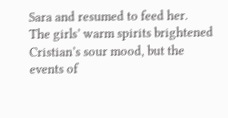Sara and resumed to feed her.
The girls’ warm spirits brightened Cristian’s sour mood, but the events of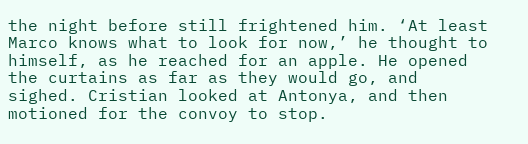the night before still frightened him. ‘At least Marco knows what to look for now,’ he thought to himself, as he reached for an apple. He opened the curtains as far as they would go, and sighed. Cristian looked at Antonya, and then motioned for the convoy to stop.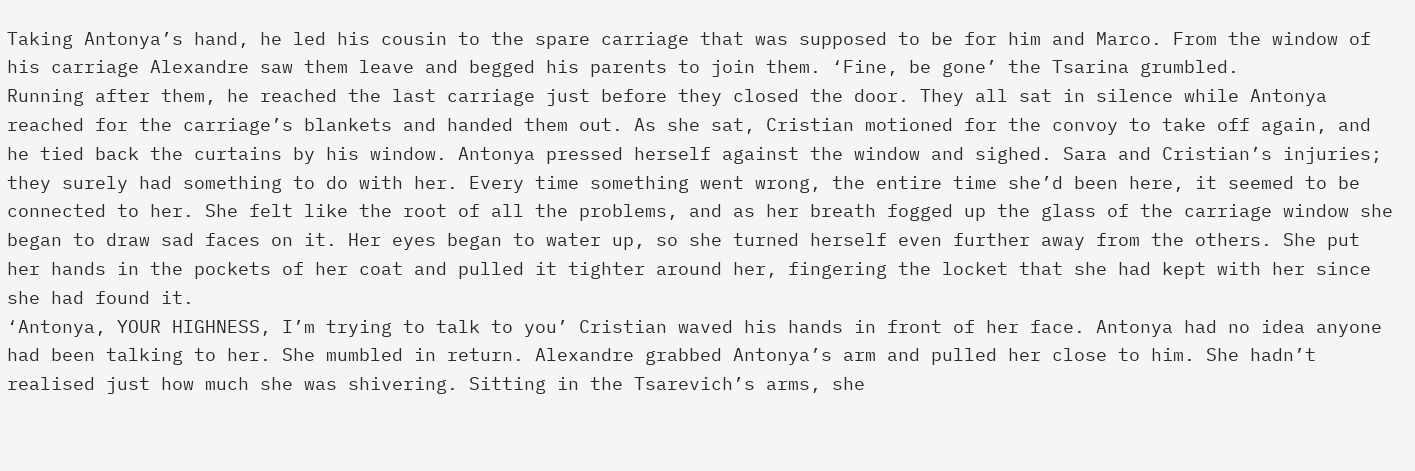Taking Antonya’s hand, he led his cousin to the spare carriage that was supposed to be for him and Marco. From the window of his carriage Alexandre saw them leave and begged his parents to join them. ‘Fine, be gone’ the Tsarina grumbled.
Running after them, he reached the last carriage just before they closed the door. They all sat in silence while Antonya reached for the carriage’s blankets and handed them out. As she sat, Cristian motioned for the convoy to take off again, and he tied back the curtains by his window. Antonya pressed herself against the window and sighed. Sara and Cristian’s injuries; they surely had something to do with her. Every time something went wrong, the entire time she’d been here, it seemed to be connected to her. She felt like the root of all the problems, and as her breath fogged up the glass of the carriage window she began to draw sad faces on it. Her eyes began to water up, so she turned herself even further away from the others. She put her hands in the pockets of her coat and pulled it tighter around her, fingering the locket that she had kept with her since she had found it.
‘Antonya, YOUR HIGHNESS, I’m trying to talk to you’ Cristian waved his hands in front of her face. Antonya had no idea anyone had been talking to her. She mumbled in return. Alexandre grabbed Antonya’s arm and pulled her close to him. She hadn’t realised just how much she was shivering. Sitting in the Tsarevich’s arms, she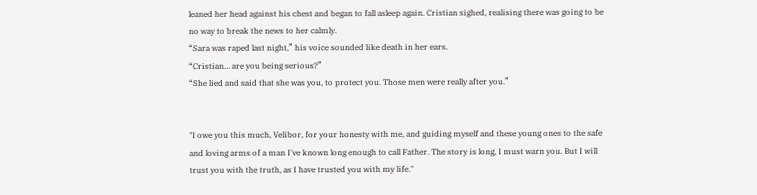leaned her head against his chest and began to fall asleep again. Cristian sighed, realising there was going to be no way to break the news to her calmly.
“Sara was raped last night,” his voice sounded like death in her ears.
“Cristian… are you being serious?”
“She lied and said that she was you, to protect you. Those men were really after you.”


"I owe you this much, Velibor, for your honesty with me, and guiding myself and these young ones to the safe and loving arms of a man I've known long enough to call Father. The story is long, I must warn you. But I will trust you with the truth, as I have trusted you with my life."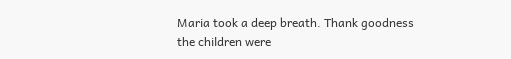Maria took a deep breath. Thank goodness the children were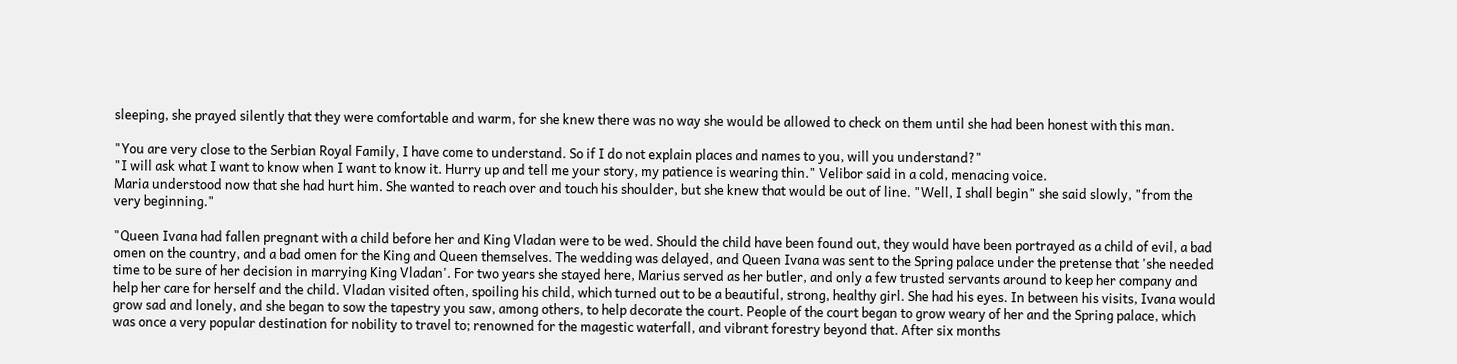sleeping, she prayed silently that they were comfortable and warm, for she knew there was no way she would be allowed to check on them until she had been honest with this man.

"You are very close to the Serbian Royal Family, I have come to understand. So if I do not explain places and names to you, will you understand?"
"I will ask what I want to know when I want to know it. Hurry up and tell me your story, my patience is wearing thin." Velibor said in a cold, menacing voice.
Maria understood now that she had hurt him. She wanted to reach over and touch his shoulder, but she knew that would be out of line. "Well, I shall begin" she said slowly, "from the very beginning."

"Queen Ivana had fallen pregnant with a child before her and King Vladan were to be wed. Should the child have been found out, they would have been portrayed as a child of evil, a bad omen on the country, and a bad omen for the King and Queen themselves. The wedding was delayed, and Queen Ivana was sent to the Spring palace under the pretense that 'she needed time to be sure of her decision in marrying King Vladan'. For two years she stayed here, Marius served as her butler, and only a few trusted servants around to keep her company and help her care for herself and the child. Vladan visited often, spoiling his child, which turned out to be a beautiful, strong, healthy girl. She had his eyes. In between his visits, Ivana would grow sad and lonely, and she began to sow the tapestry you saw, among others, to help decorate the court. People of the court began to grow weary of her and the Spring palace, which was once a very popular destination for nobility to travel to; renowned for the magestic waterfall, and vibrant forestry beyond that. After six months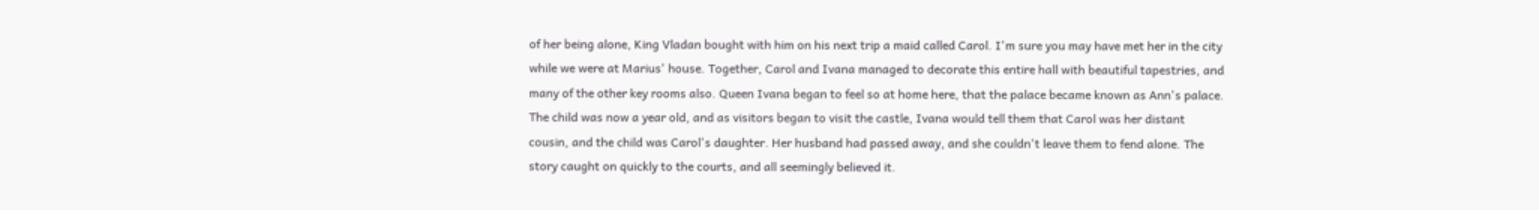of her being alone, King Vladan bought with him on his next trip a maid called Carol. I'm sure you may have met her in the city while we were at Marius' house. Together, Carol and Ivana managed to decorate this entire hall with beautiful tapestries, and many of the other key rooms also. Queen Ivana began to feel so at home here, that the palace became known as Ann's palace. The child was now a year old, and as visitors began to visit the castle, Ivana would tell them that Carol was her distant cousin, and the child was Carol's daughter. Her husband had passed away, and she couldn't leave them to fend alone. The story caught on quickly to the courts, and all seemingly believed it.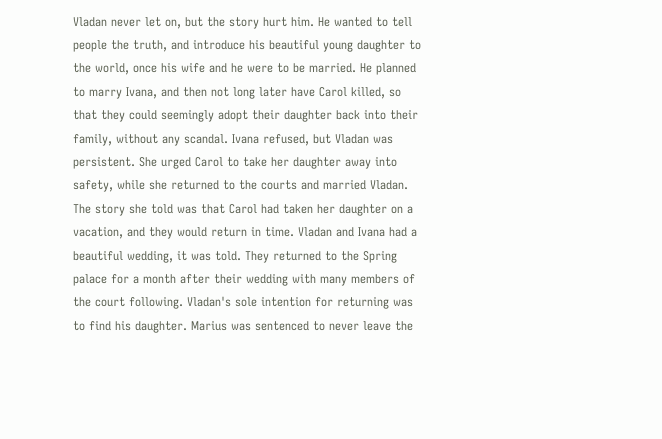Vladan never let on, but the story hurt him. He wanted to tell people the truth, and introduce his beautiful young daughter to the world, once his wife and he were to be married. He planned to marry Ivana, and then not long later have Carol killed, so that they could seemingly adopt their daughter back into their family, without any scandal. Ivana refused, but Vladan was persistent. She urged Carol to take her daughter away into safety, while she returned to the courts and married Vladan. The story she told was that Carol had taken her daughter on a vacation, and they would return in time. Vladan and Ivana had a beautiful wedding, it was told. They returned to the Spring palace for a month after their wedding with many members of the court following. Vladan's sole intention for returning was to find his daughter. Marius was sentenced to never leave the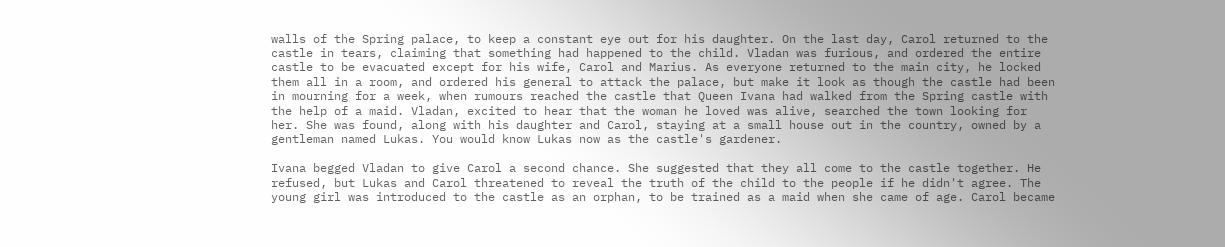walls of the Spring palace, to keep a constant eye out for his daughter. On the last day, Carol returned to the castle in tears, claiming that something had happened to the child. Vladan was furious, and ordered the entire castle to be evacuated except for his wife, Carol and Marius. As everyone returned to the main city, he locked them all in a room, and ordered his general to attack the palace, but make it look as though the castle had been in mourning for a week, when rumours reached the castle that Queen Ivana had walked from the Spring castle with the help of a maid. Vladan, excited to hear that the woman he loved was alive, searched the town looking for her. She was found, along with his daughter and Carol, staying at a small house out in the country, owned by a gentleman named Lukas. You would know Lukas now as the castle's gardener.

Ivana begged Vladan to give Carol a second chance. She suggested that they all come to the castle together. He refused, but Lukas and Carol threatened to reveal the truth of the child to the people if he didn't agree. The young girl was introduced to the castle as an orphan, to be trained as a maid when she came of age. Carol became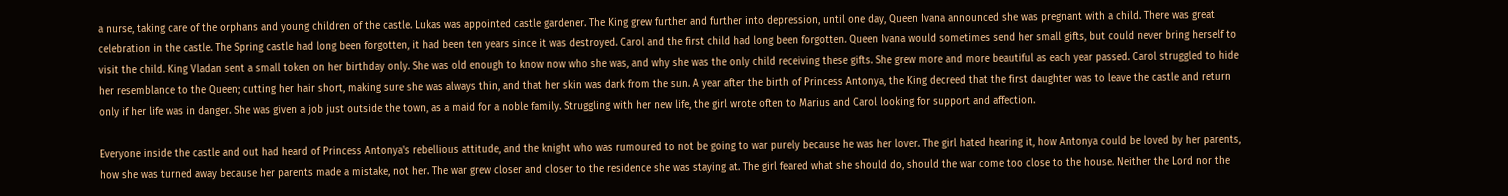a nurse, taking care of the orphans and young children of the castle. Lukas was appointed castle gardener. The King grew further and further into depression, until one day, Queen Ivana announced she was pregnant with a child. There was great celebration in the castle. The Spring castle had long been forgotten, it had been ten years since it was destroyed. Carol and the first child had long been forgotten. Queen Ivana would sometimes send her small gifts, but could never bring herself to visit the child. King Vladan sent a small token on her birthday only. She was old enough to know now who she was, and why she was the only child receiving these gifts. She grew more and more beautiful as each year passed. Carol struggled to hide her resemblance to the Queen; cutting her hair short, making sure she was always thin, and that her skin was dark from the sun. A year after the birth of Princess Antonya, the King decreed that the first daughter was to leave the castle and return only if her life was in danger. She was given a job just outside the town, as a maid for a noble family. Struggling with her new life, the girl wrote often to Marius and Carol looking for support and affection.

Everyone inside the castle and out had heard of Princess Antonya's rebellious attitude, and the knight who was rumoured to not be going to war purely because he was her lover. The girl hated hearing it, how Antonya could be loved by her parents, how she was turned away because her parents made a mistake, not her. The war grew closer and closer to the residence she was staying at. The girl feared what she should do, should the war come too close to the house. Neither the Lord nor the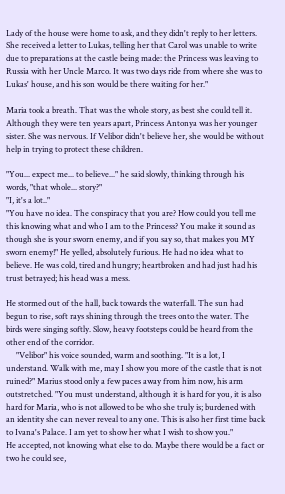Lady of the house were home to ask, and they didn't reply to her letters. She received a letter to Lukas, telling her that Carol was unable to write due to preparations at the castle being made: the Princess was leaving to Russia with her Uncle Marco. It was two days ride from where she was to Lukas' house, and his son would be there waiting for her."

Maria took a breath. That was the whole story, as best she could tell it. Although they were ten years apart, Princess Antonya was her younger sister. She was nervous. If Velibor didn't believe her, she would be without help in trying to protect these children.

"You... expect me... to believe..." he said slowly, thinking through his words, "that whole... story?"
"I, it's a lot.."
"You have no idea. The conspiracy that you are? How could you tell me this knowing what and who I am to the Princess? You make it sound as though she is your sworn enemy, and if you say so, that makes you MY sworn enemy!" He yelled, absolutely furious. He had no idea what to believe. He was cold, tired and hungry; heartbroken and had just had his trust betrayed; his head was a mess.

He stormed out of the hall, back towards the waterfall. The sun had begun to rise, soft rays shining through the trees onto the water. The birds were singing softly. Slow, heavy footsteps could be heard from the other end of the corridor.
     "Velibor" his voice sounded, warm and soothing. "It is a lot, I understand. Walk with me, may I show you more of the castle that is not ruined?" Marius stood only a few paces away from him now, his arm outstretched. "You must understand, although it is hard for you, it is also hard for Maria, who is not allowed to be who she truly is; burdened with an identity she can never reveal to any one. This is also her first time back to Ivana's Palace. I am yet to show her what I wish to show you."
He accepted, not knowing what else to do. Maybe there would be a fact or two he could see,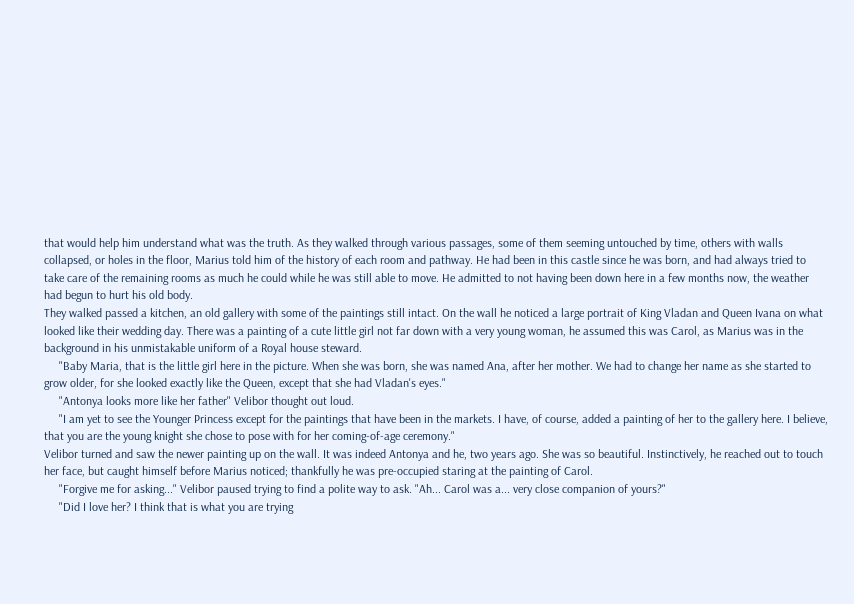that would help him understand what was the truth. As they walked through various passages, some of them seeming untouched by time, others with walls collapsed, or holes in the floor, Marius told him of the history of each room and pathway. He had been in this castle since he was born, and had always tried to take care of the remaining rooms as much he could while he was still able to move. He admitted to not having been down here in a few months now, the weather had begun to hurt his old body.
They walked passed a kitchen, an old gallery with some of the paintings still intact. On the wall he noticed a large portrait of King Vladan and Queen Ivana on what looked like their wedding day. There was a painting of a cute little girl not far down with a very young woman, he assumed this was Carol, as Marius was in the background in his unmistakable uniform of a Royal house steward.
     "Baby Maria, that is the little girl here in the picture. When she was born, she was named Ana, after her mother. We had to change her name as she started to grow older, for she looked exactly like the Queen, except that she had Vladan's eyes."
     "Antonya looks more like her father" Velibor thought out loud.
     "I am yet to see the Younger Princess except for the paintings that have been in the markets. I have, of course, added a painting of her to the gallery here. I believe, that you are the young knight she chose to pose with for her coming-of-age ceremony."
Velibor turned and saw the newer painting up on the wall. It was indeed Antonya and he, two years ago. She was so beautiful. Instinctively, he reached out to touch her face, but caught himself before Marius noticed; thankfully he was pre-occupied staring at the painting of Carol.
     "Forgive me for asking..." Velibor paused trying to find a polite way to ask. "Ah... Carol was a... very close companion of yours?"
     "Did I love her? I think that is what you are trying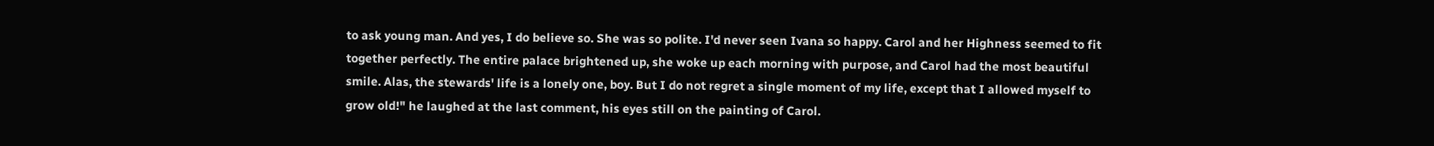to ask young man. And yes, I do believe so. She was so polite. I'd never seen Ivana so happy. Carol and her Highness seemed to fit together perfectly. The entire palace brightened up, she woke up each morning with purpose, and Carol had the most beautiful smile. Alas, the stewards' life is a lonely one, boy. But I do not regret a single moment of my life, except that I allowed myself to grow old!" he laughed at the last comment, his eyes still on the painting of Carol.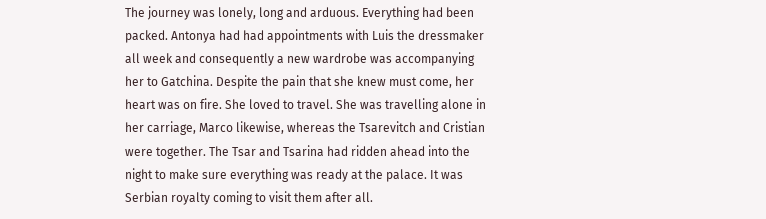The journey was lonely, long and arduous. Everything had been packed. Antonya had had appointments with Luis the dressmaker all week and consequently a new wardrobe was accompanying her to Gatchina. Despite the pain that she knew must come, her heart was on fire. She loved to travel. She was travelling alone in her carriage, Marco likewise, whereas the Tsarevitch and Cristian were together. The Tsar and Tsarina had ridden ahead into the night to make sure everything was ready at the palace. It was Serbian royalty coming to visit them after all.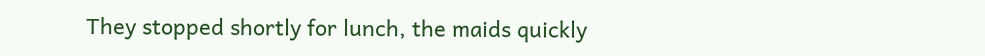They stopped shortly for lunch, the maids quickly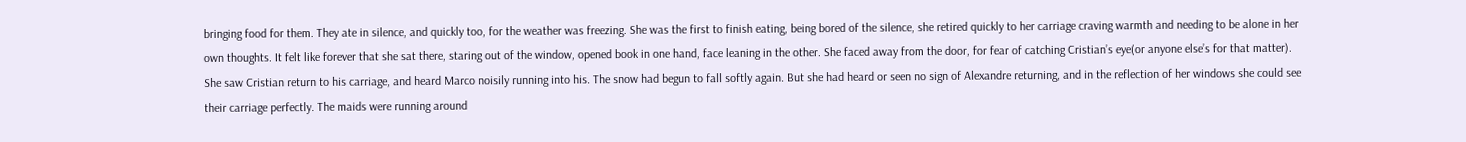bringing food for them. They ate in silence, and quickly too, for the weather was freezing. She was the first to finish eating, being bored of the silence, she retired quickly to her carriage craving warmth and needing to be alone in her own thoughts. It felt like forever that she sat there, staring out of the window, opened book in one hand, face leaning in the other. She faced away from the door, for fear of catching Cristian’s eye(or anyone else’s for that matter). She saw Cristian return to his carriage, and heard Marco noisily running into his. The snow had begun to fall softly again. But she had heard or seen no sign of Alexandre returning, and in the reflection of her windows she could see their carriage perfectly. The maids were running around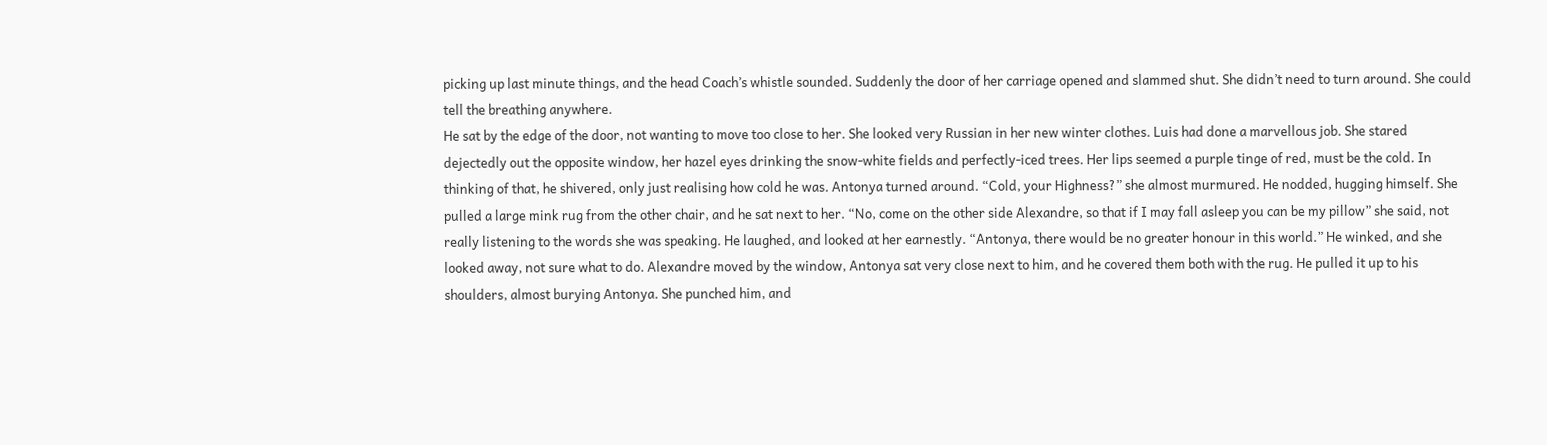picking up last minute things, and the head Coach’s whistle sounded. Suddenly the door of her carriage opened and slammed shut. She didn’t need to turn around. She could tell the breathing anywhere.
He sat by the edge of the door, not wanting to move too close to her. She looked very Russian in her new winter clothes. Luis had done a marvellous job. She stared dejectedly out the opposite window, her hazel eyes drinking the snow-white fields and perfectly-iced trees. Her lips seemed a purple tinge of red, must be the cold. In thinking of that, he shivered, only just realising how cold he was. Antonya turned around. “Cold, your Highness?” she almost murmured. He nodded, hugging himself. She pulled a large mink rug from the other chair, and he sat next to her. “No, come on the other side Alexandre, so that if I may fall asleep you can be my pillow” she said, not really listening to the words she was speaking. He laughed, and looked at her earnestly. “Antonya, there would be no greater honour in this world.” He winked, and she looked away, not sure what to do. Alexandre moved by the window, Antonya sat very close next to him, and he covered them both with the rug. He pulled it up to his shoulders, almost burying Antonya. She punched him, and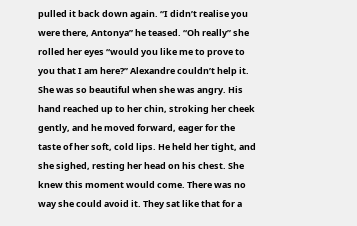pulled it back down again. “I didn’t realise you were there, Antonya” he teased. “Oh really” she rolled her eyes “would you like me to prove to you that I am here?” Alexandre couldn’t help it. She was so beautiful when she was angry. His hand reached up to her chin, stroking her cheek gently, and he moved forward, eager for the taste of her soft, cold lips. He held her tight, and she sighed, resting her head on his chest. She knew this moment would come. There was no way she could avoid it. They sat like that for a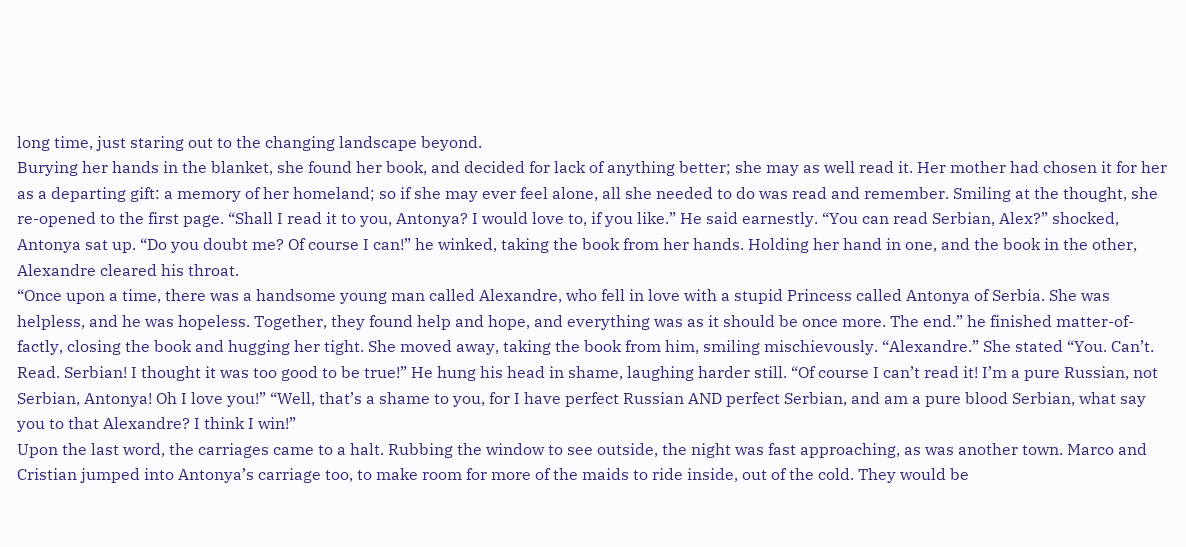long time, just staring out to the changing landscape beyond.
Burying her hands in the blanket, she found her book, and decided for lack of anything better; she may as well read it. Her mother had chosen it for her as a departing gift: a memory of her homeland; so if she may ever feel alone, all she needed to do was read and remember. Smiling at the thought, she re-opened to the first page. “Shall I read it to you, Antonya? I would love to, if you like.” He said earnestly. “You can read Serbian, Alex?” shocked, Antonya sat up. “Do you doubt me? Of course I can!” he winked, taking the book from her hands. Holding her hand in one, and the book in the other, Alexandre cleared his throat.
“Once upon a time, there was a handsome young man called Alexandre, who fell in love with a stupid Princess called Antonya of Serbia. She was helpless, and he was hopeless. Together, they found help and hope, and everything was as it should be once more. The end.” he finished matter-of-factly, closing the book and hugging her tight. She moved away, taking the book from him, smiling mischievously. “Alexandre.” She stated “You. Can’t. Read. Serbian! I thought it was too good to be true!” He hung his head in shame, laughing harder still. “Of course I can’t read it! I’m a pure Russian, not Serbian, Antonya! Oh I love you!” “Well, that’s a shame to you, for I have perfect Russian AND perfect Serbian, and am a pure blood Serbian, what say you to that Alexandre? I think I win!”
Upon the last word, the carriages came to a halt. Rubbing the window to see outside, the night was fast approaching, as was another town. Marco and Cristian jumped into Antonya’s carriage too, to make room for more of the maids to ride inside, out of the cold. They would be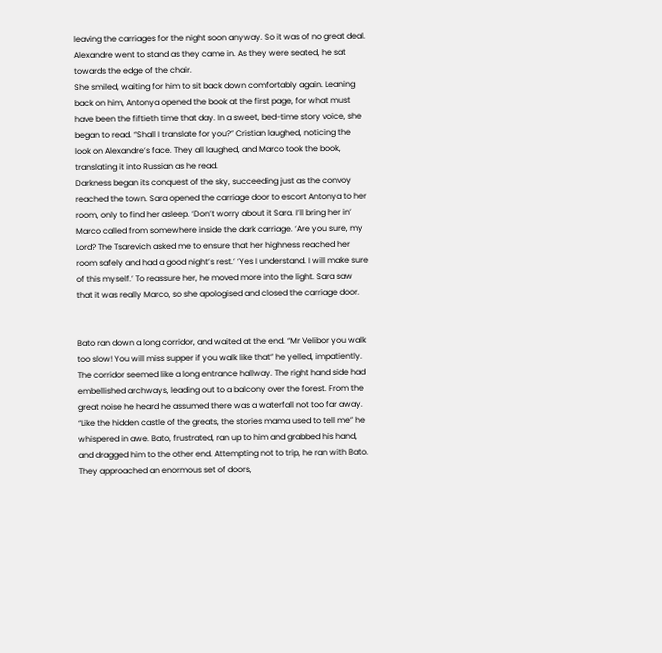leaving the carriages for the night soon anyway. So it was of no great deal. Alexandre went to stand as they came in. As they were seated, he sat towards the edge of the chair.
She smiled, waiting for him to sit back down comfortably again. Leaning back on him, Antonya opened the book at the first page, for what must have been the fiftieth time that day. In a sweet, bed-time story voice, she began to read. “Shall I translate for you?” Cristian laughed, noticing the look on Alexandre’s face. They all laughed, and Marco took the book, translating it into Russian as he read.
Darkness began its conquest of the sky, succeeding just as the convoy reached the town. Sara opened the carriage door to escort Antonya to her room, only to find her asleep. ‘Don’t worry about it Sara. I’ll bring her in’ Marco called from somewhere inside the dark carriage. ‘Are you sure, my Lord? The Tsarevich asked me to ensure that her highness reached her room safely and had a good night’s rest.’ ‘Yes I understand. I will make sure of this myself.’ To reassure her, he moved more into the light. Sara saw that it was really Marco, so she apologised and closed the carriage door.


Bato ran down a long corridor, and waited at the end. “Mr Velibor you walk too slow! You will miss supper if you walk like that” he yelled, impatiently. The corridor seemed like a long entrance hallway. The right hand side had embellished archways, leading out to a balcony over the forest. From the great noise he heard he assumed there was a waterfall not too far away. “Like the hidden castle of the greats, the stories mama used to tell me” he whispered in awe. Bato, frustrated, ran up to him and grabbed his hand, and dragged him to the other end. Attempting not to trip, he ran with Bato. They approached an enormous set of doors,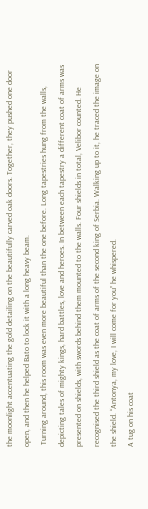the moonlight accentuating the gold detailing on the beautifully carved oak doors. Together, they pushed one door open, and then he helped Bato to lock it with a long heavy beam.
 Turning around, this room was even more beautiful than the one before. Long tapestries hung from the walls, depicting tales of mighty kings, hard battles, love and heroes. In between each tapestry a different coat of arms was presented on shields, with swords behind them mounted to the walls. Four shields in total, Velibor counted. He recognised the third shield as the coat of arms of the second king of Serbia. Walking up to it, he traced the image on the shield. “Antonya, my love, I will come for you” he whispered.
A tug on his coat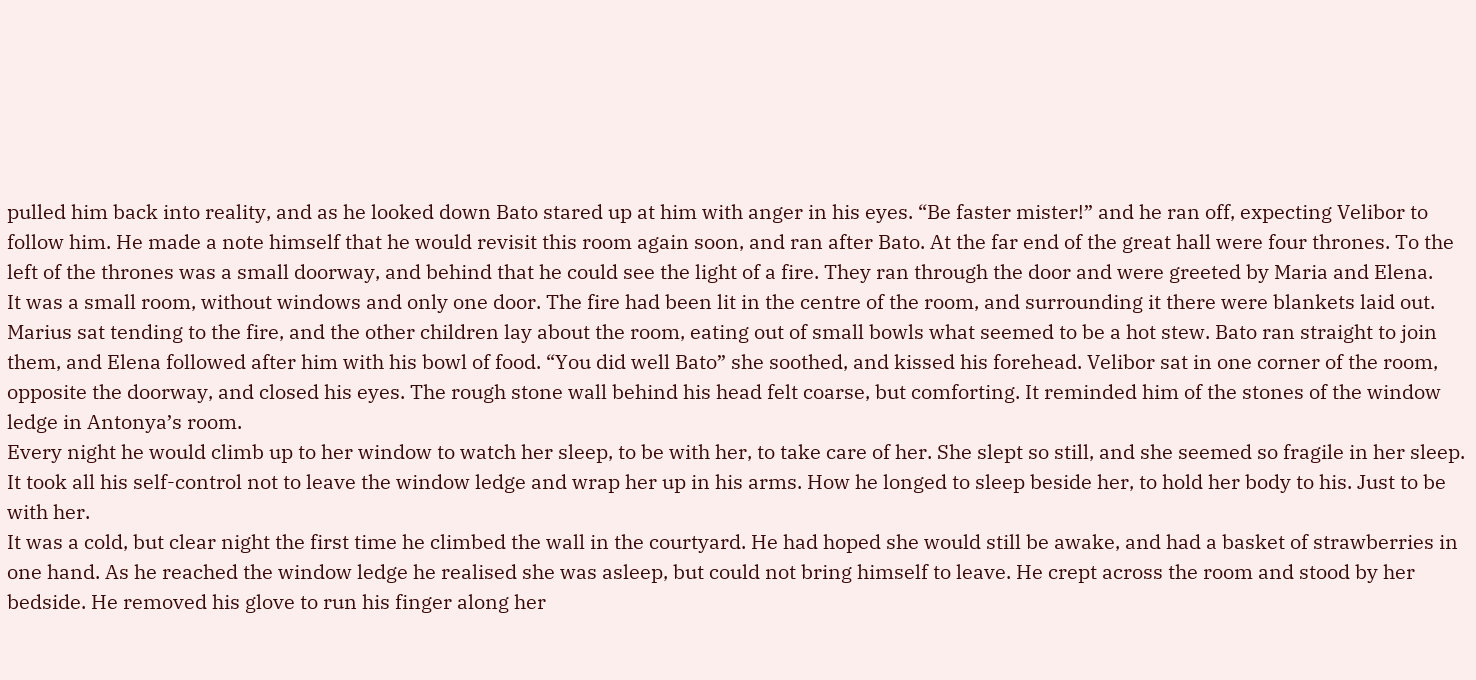pulled him back into reality, and as he looked down Bato stared up at him with anger in his eyes. “Be faster mister!” and he ran off, expecting Velibor to follow him. He made a note himself that he would revisit this room again soon, and ran after Bato. At the far end of the great hall were four thrones. To the left of the thrones was a small doorway, and behind that he could see the light of a fire. They ran through the door and were greeted by Maria and Elena.
It was a small room, without windows and only one door. The fire had been lit in the centre of the room, and surrounding it there were blankets laid out. Marius sat tending to the fire, and the other children lay about the room, eating out of small bowls what seemed to be a hot stew. Bato ran straight to join them, and Elena followed after him with his bowl of food. “You did well Bato” she soothed, and kissed his forehead. Velibor sat in one corner of the room, opposite the doorway, and closed his eyes. The rough stone wall behind his head felt coarse, but comforting. It reminded him of the stones of the window ledge in Antonya’s room.
Every night he would climb up to her window to watch her sleep, to be with her, to take care of her. She slept so still, and she seemed so fragile in her sleep. It took all his self-control not to leave the window ledge and wrap her up in his arms. How he longed to sleep beside her, to hold her body to his. Just to be with her.
It was a cold, but clear night the first time he climbed the wall in the courtyard. He had hoped she would still be awake, and had a basket of strawberries in one hand. As he reached the window ledge he realised she was asleep, but could not bring himself to leave. He crept across the room and stood by her bedside. He removed his glove to run his finger along her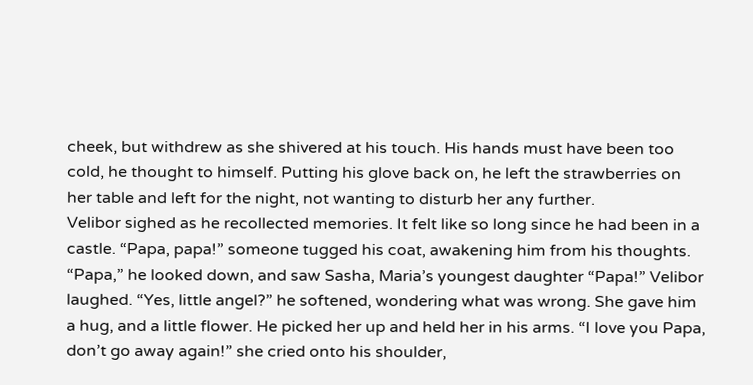cheek, but withdrew as she shivered at his touch. His hands must have been too cold, he thought to himself. Putting his glove back on, he left the strawberries on her table and left for the night, not wanting to disturb her any further.
Velibor sighed as he recollected memories. It felt like so long since he had been in a castle. “Papa, papa!” someone tugged his coat, awakening him from his thoughts. “Papa,” he looked down, and saw Sasha, Maria’s youngest daughter “Papa!” Velibor laughed. “Yes, little angel?” he softened, wondering what was wrong. She gave him a hug, and a little flower. He picked her up and held her in his arms. “I love you Papa, don’t go away again!” she cried onto his shoulder,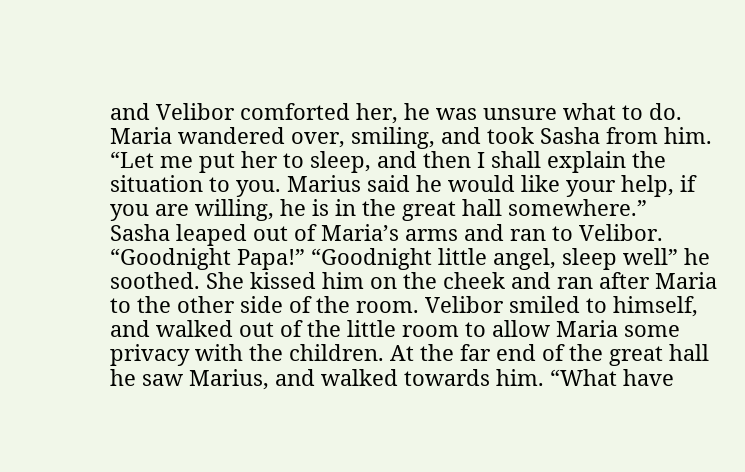and Velibor comforted her, he was unsure what to do. Maria wandered over, smiling, and took Sasha from him. “Let me put her to sleep, and then I shall explain the situation to you. Marius said he would like your help, if you are willing, he is in the great hall somewhere.”
Sasha leaped out of Maria’s arms and ran to Velibor. “Goodnight Papa!” “Goodnight little angel, sleep well” he soothed. She kissed him on the cheek and ran after Maria to the other side of the room. Velibor smiled to himself, and walked out of the little room to allow Maria some privacy with the children. At the far end of the great hall he saw Marius, and walked towards him. “What have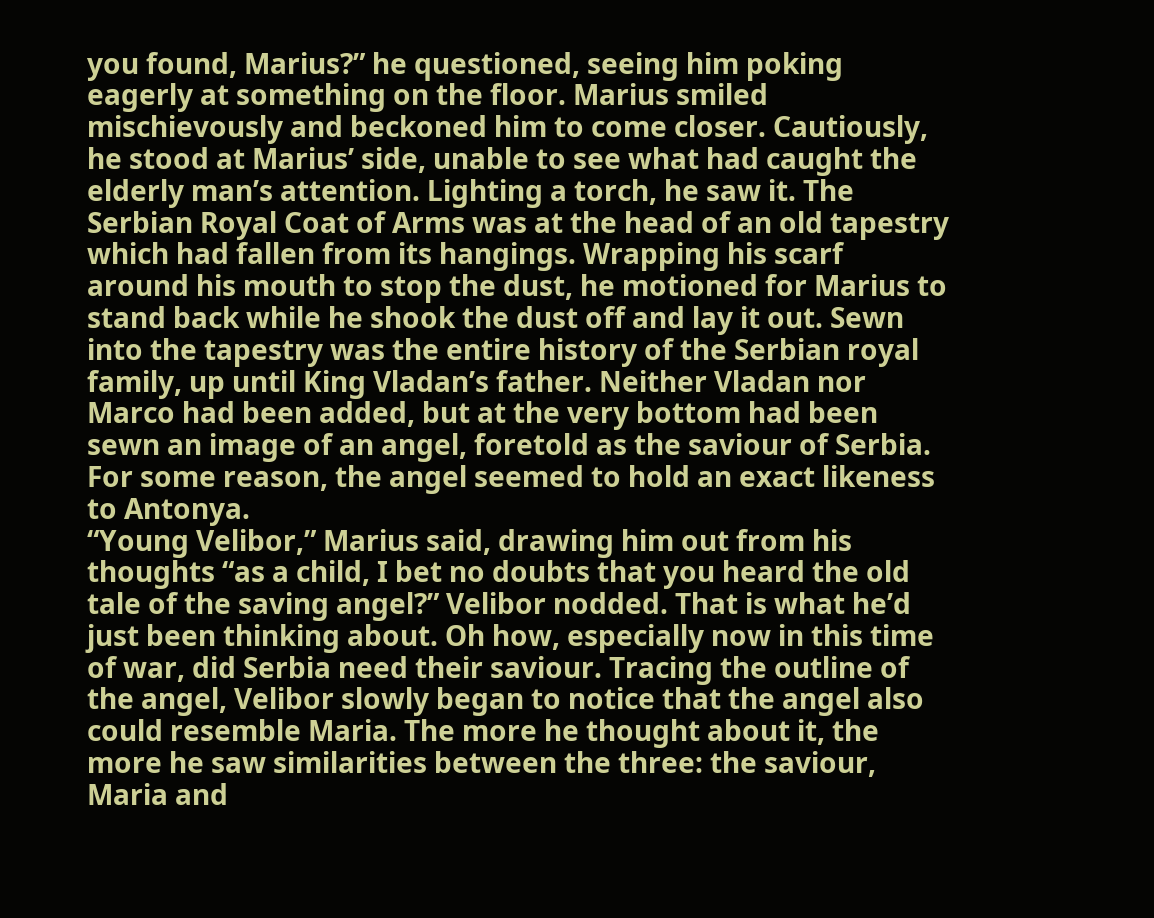you found, Marius?” he questioned, seeing him poking eagerly at something on the floor. Marius smiled mischievously and beckoned him to come closer. Cautiously, he stood at Marius’ side, unable to see what had caught the elderly man’s attention. Lighting a torch, he saw it. The Serbian Royal Coat of Arms was at the head of an old tapestry which had fallen from its hangings. Wrapping his scarf around his mouth to stop the dust, he motioned for Marius to stand back while he shook the dust off and lay it out. Sewn into the tapestry was the entire history of the Serbian royal family, up until King Vladan’s father. Neither Vladan nor Marco had been added, but at the very bottom had been sewn an image of an angel, foretold as the saviour of Serbia. For some reason, the angel seemed to hold an exact likeness to Antonya.
“Young Velibor,” Marius said, drawing him out from his thoughts “as a child, I bet no doubts that you heard the old tale of the saving angel?” Velibor nodded. That is what he’d just been thinking about. Oh how, especially now in this time of war, did Serbia need their saviour. Tracing the outline of the angel, Velibor slowly began to notice that the angel also could resemble Maria. The more he thought about it, the more he saw similarities between the three: the saviour, Maria and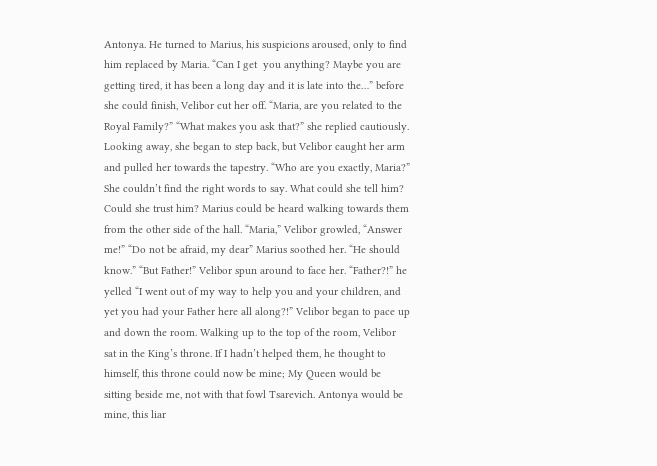Antonya. He turned to Marius, his suspicions aroused, only to find him replaced by Maria. “Can I get  you anything? Maybe you are getting tired, it has been a long day and it is late into the…” before she could finish, Velibor cut her off. “Maria, are you related to the Royal Family?” “What makes you ask that?” she replied cautiously. Looking away, she began to step back, but Velibor caught her arm and pulled her towards the tapestry. “Who are you exactly, Maria?”
She couldn’t find the right words to say. What could she tell him? Could she trust him? Marius could be heard walking towards them from the other side of the hall. “Maria,” Velibor growled, “Answer me!” “Do not be afraid, my dear” Marius soothed her. “He should know.” “But Father!” Velibor spun around to face her. “Father?!” he yelled “I went out of my way to help you and your children, and yet you had your Father here all along?!” Velibor began to pace up and down the room. Walking up to the top of the room, Velibor sat in the King’s throne. If I hadn’t helped them, he thought to himself, this throne could now be mine; My Queen would be sitting beside me, not with that fowl Tsarevich. Antonya would be mine, this liar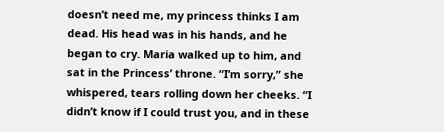doesn’t need me, my princess thinks I am dead. His head was in his hands, and he began to cry. Maria walked up to him, and sat in the Princess’ throne. “I’m sorry,” she whispered, tears rolling down her cheeks. “I didn’t know if I could trust you, and in these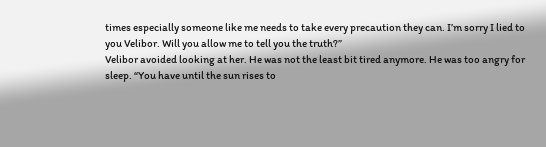times especially someone like me needs to take every precaution they can. I’m sorry I lied to you Velibor. Will you allow me to tell you the truth?”
Velibor avoided looking at her. He was not the least bit tired anymore. He was too angry for sleep. “You have until the sun rises to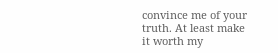convince me of your truth. At least make it worth my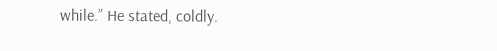while.” He stated, coldly.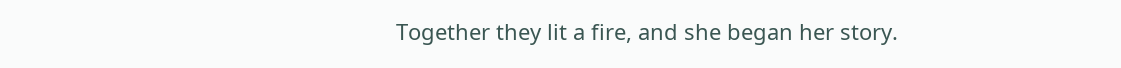Together they lit a fire, and she began her story.